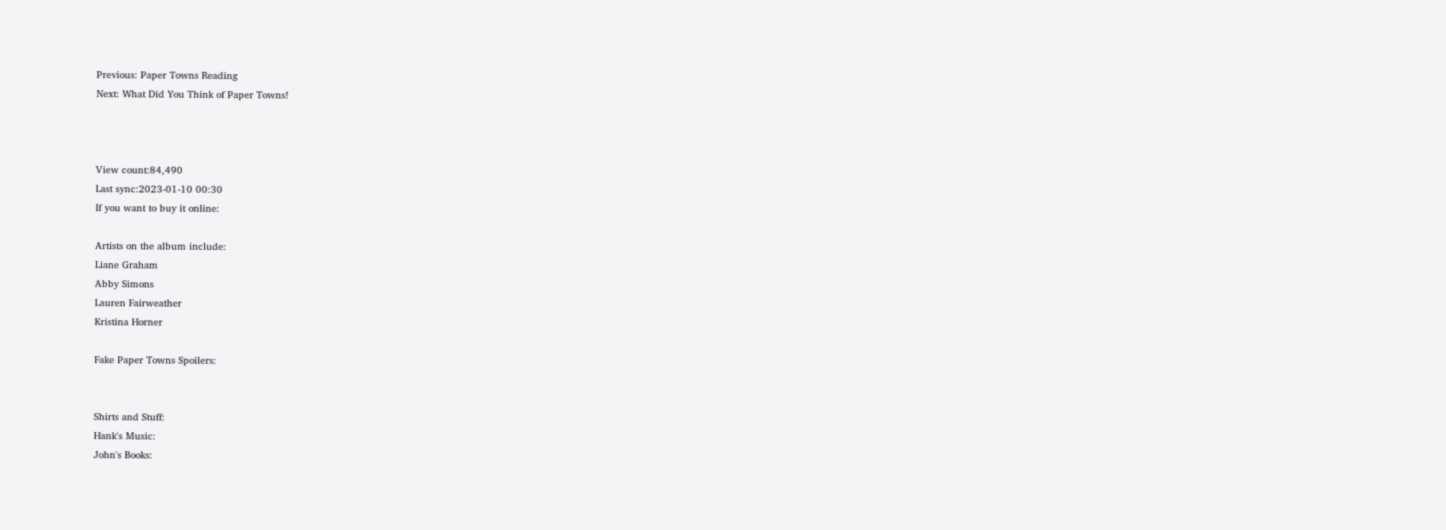Previous: Paper Towns Reading
Next: What Did You Think of Paper Towns!



View count:84,490
Last sync:2023-01-10 00:30
If you want to buy it online:

Artists on the album include:
Liane Graham
Abby Simons
Lauren Fairweather
Kristina Horner

Fake Paper Towns Spoilers:


Shirts and Stuff:
Hank's Music:
John's Books: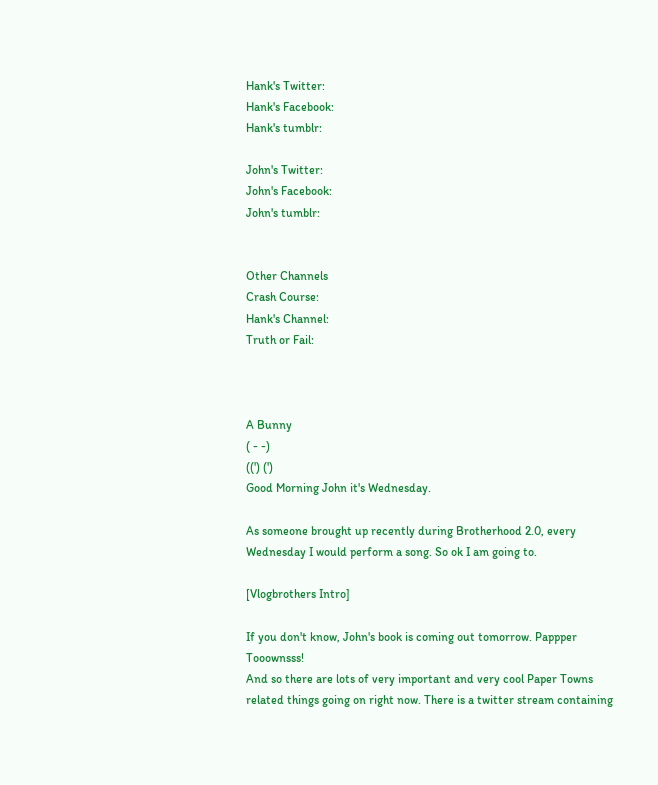Hank's Twitter:
Hank's Facebook:
Hank's tumblr:

John's Twitter:
John's Facebook:
John's tumblr:


Other Channels
Crash Course:
Hank's Channel:
Truth or Fail:



A Bunny
( - -)
((') (')
Good Morning John it's Wednesday.

As someone brought up recently during Brotherhood 2.0, every Wednesday I would perform a song. So ok I am going to.

[Vlogbrothers Intro]

If you don't know, John's book is coming out tomorrow. Pappper Tooownsss!
And so there are lots of very important and very cool Paper Towns related things going on right now. There is a twitter stream containing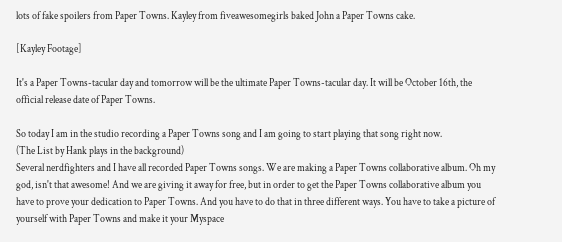lots of fake spoilers from Paper Towns. Kayley from fiveawesomegirls baked John a Paper Towns cake.

[Kayley Footage]

It's a Paper Towns-tacular day and tomorrow will be the ultimate Paper Towns-tacular day. It will be October 16th, the official release date of Paper Towns.

So today I am in the studio recording a Paper Towns song and I am going to start playing that song right now.
(The List by Hank plays in the background)
Several nerdfighters and I have all recorded Paper Towns songs. We are making a Paper Towns collaborative album. Oh my god, isn't that awesome! And we are giving it away for free, but in order to get the Paper Towns collaborative album you have to prove your dedication to Paper Towns. And you have to do that in three different ways. You have to take a picture of yourself with Paper Towns and make it your Myspace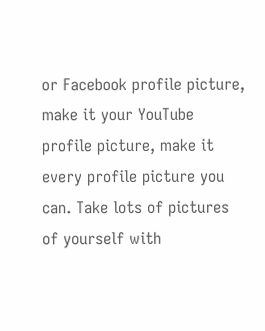or Facebook profile picture, make it your YouTube profile picture, make it every profile picture you can. Take lots of pictures of yourself with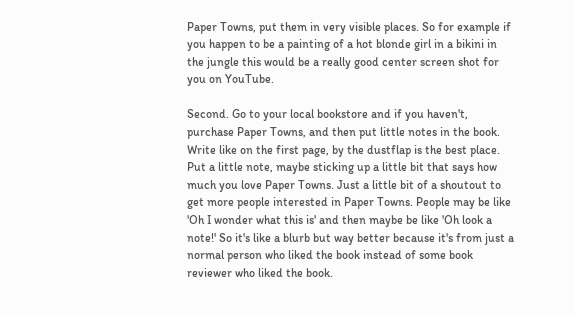Paper Towns, put them in very visible places. So for example if you happen to be a painting of a hot blonde girl in a bikini in the jungle this would be a really good center screen shot for you on YouTube.

Second. Go to your local bookstore and if you haven't, purchase Paper Towns, and then put little notes in the book. Write like on the first page, by the dustflap is the best place. Put a little note, maybe sticking up a little bit that says how much you love Paper Towns. Just a little bit of a shoutout to get more people interested in Paper Towns. People may be like 'Oh I wonder what this is' and then maybe be like 'Oh look a note!' So it's like a blurb but way better because it's from just a normal person who liked the book instead of some book reviewer who liked the book.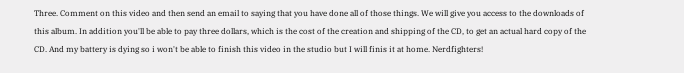Three. Comment on this video and then send an email to saying that you have done all of those things. We will give you access to the downloads of this album. In addition you'll be able to pay three dollars, which is the cost of the creation and shipping of the CD, to get an actual hard copy of the CD. And my battery is dying so i won't be able to finish this video in the studio but I will finis it at home. Nerdfighters!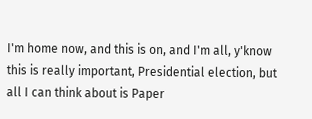I'm home now, and this is on, and I'm all, y'know this is really important, Presidential election, but all I can think about is Paper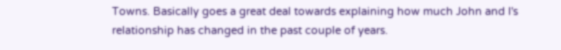Towns. Basically goes a great deal towards explaining how much John and I's relationship has changed in the past couple of years.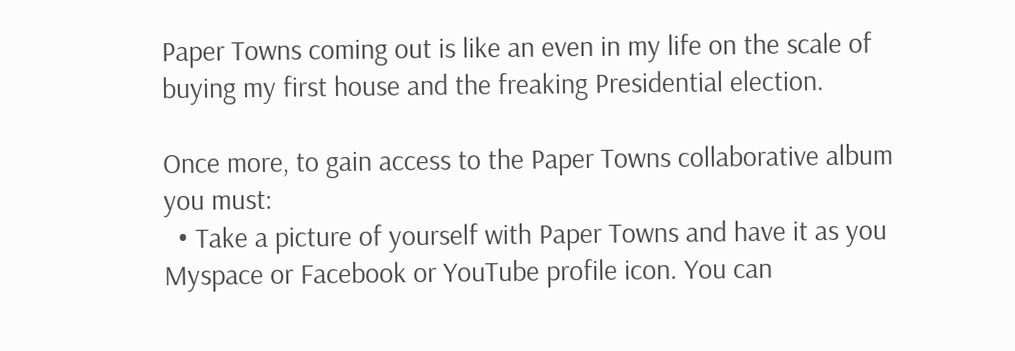Paper Towns coming out is like an even in my life on the scale of buying my first house and the freaking Presidential election.

Once more, to gain access to the Paper Towns collaborative album you must:
  • Take a picture of yourself with Paper Towns and have it as you Myspace or Facebook or YouTube profile icon. You can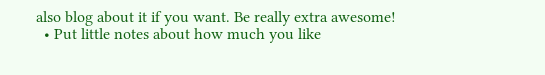also blog about it if you want. Be really extra awesome!
  • Put little notes about how much you like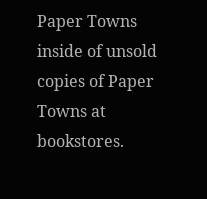Paper Towns inside of unsold copies of Paper Towns at bookstores.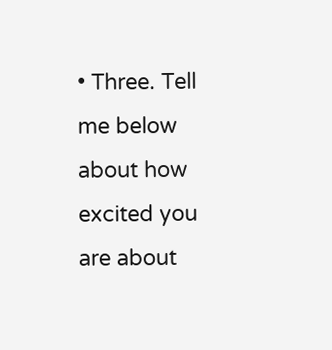• Three. Tell me below about how excited you are about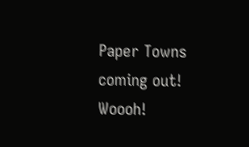Paper Towns coming out! Woooh!